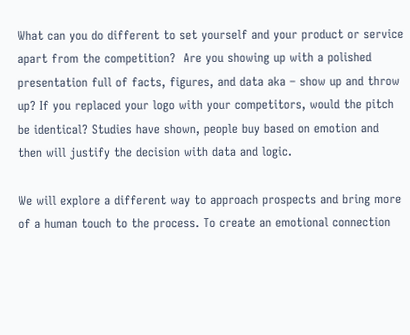What can you do different to set yourself and your product or service apart from the competition?  Are you showing up with a polished presentation full of facts, figures, and data aka – show up and throw up? If you replaced your logo with your competitors, would the pitch be identical? Studies have shown, people buy based on emotion and then will justify the decision with data and logic.

We will explore a different way to approach prospects and bring more of a human touch to the process. To create an emotional connection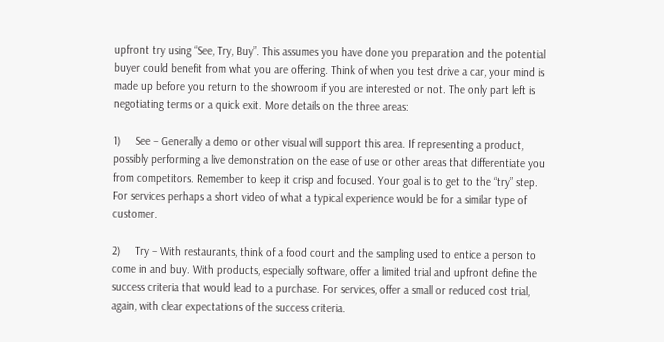upfront try using “See, Try, Buy”. This assumes you have done you preparation and the potential buyer could benefit from what you are offering. Think of when you test drive a car, your mind is made up before you return to the showroom if you are interested or not. The only part left is negotiating terms or a quick exit. More details on the three areas:

1)     See – Generally a demo or other visual will support this area. If representing a product, possibly performing a live demonstration on the ease of use or other areas that differentiate you from competitors. Remember to keep it crisp and focused. Your goal is to get to the “try” step. For services perhaps a short video of what a typical experience would be for a similar type of customer.

2)     Try – With restaurants, think of a food court and the sampling used to entice a person to come in and buy. With products, especially software, offer a limited trial and upfront define the success criteria that would lead to a purchase. For services, offer a small or reduced cost trial, again, with clear expectations of the success criteria.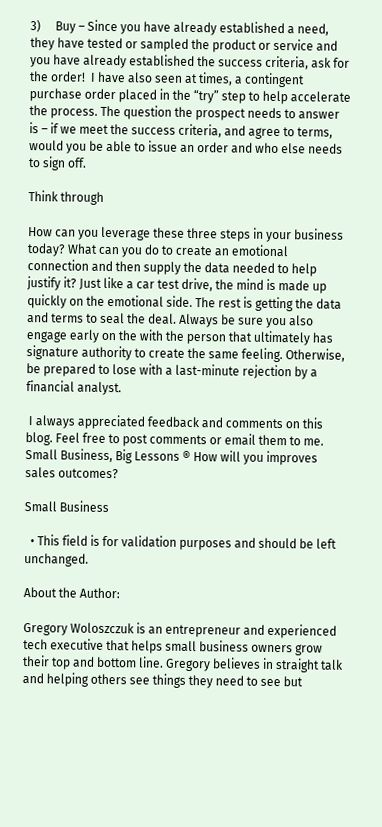3)     Buy – Since you have already established a need, they have tested or sampled the product or service and you have already established the success criteria, ask for the order!  I have also seen at times, a contingent purchase order placed in the “try” step to help accelerate the process. The question the prospect needs to answer is – if we meet the success criteria, and agree to terms, would you be able to issue an order and who else needs to sign off.

Think through

How can you leverage these three steps in your business today? What can you do to create an emotional connection and then supply the data needed to help justify it? Just like a car test drive, the mind is made up quickly on the emotional side. The rest is getting the data and terms to seal the deal. Always be sure you also engage early on the with the person that ultimately has signature authority to create the same feeling. Otherwise, be prepared to lose with a last-minute rejection by a financial analyst.

 I always appreciated feedback and comments on this blog. Feel free to post comments or email them to me. Small Business, Big Lessons ® How will you improves sales outcomes?

Small Business

  • This field is for validation purposes and should be left unchanged.

About the Author:

Gregory Woloszczuk is an entrepreneur and experienced tech executive that helps small business owners grow their top and bottom line. Gregory believes in straight talk and helping others see things they need to see but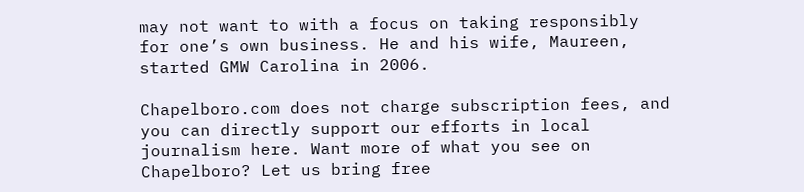may not want to with a focus on taking responsibly for one’s own business. He and his wife, Maureen, started GMW Carolina in 2006.

Chapelboro.com does not charge subscription fees, and you can directly support our efforts in local journalism here. Want more of what you see on Chapelboro? Let us bring free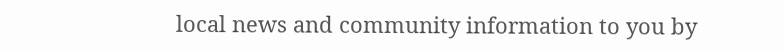local news and community information to you by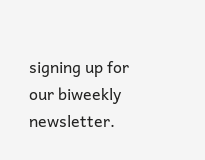signing up for our biweekly newsletter.